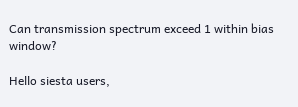Can transmission spectrum exceed 1 within bias window?

Hello siesta users,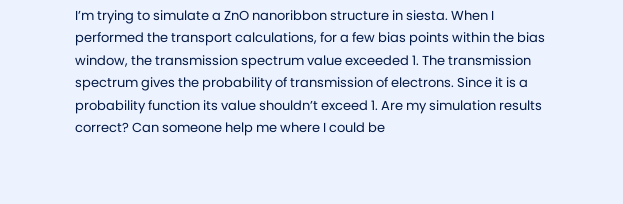I’m trying to simulate a ZnO nanoribbon structure in siesta. When I performed the transport calculations, for a few bias points within the bias window, the transmission spectrum value exceeded 1. The transmission spectrum gives the probability of transmission of electrons. Since it is a probability function its value shouldn’t exceed 1. Are my simulation results correct? Can someone help me where I could be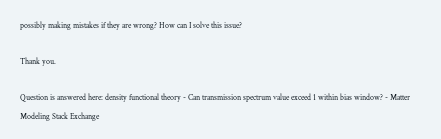possibly making mistakes if they are wrong? How can I solve this issue?

Thank you.

Question is answered here: density functional theory - Can transmission spectrum value exceed 1 within bias window? - Matter Modeling Stack Exchange